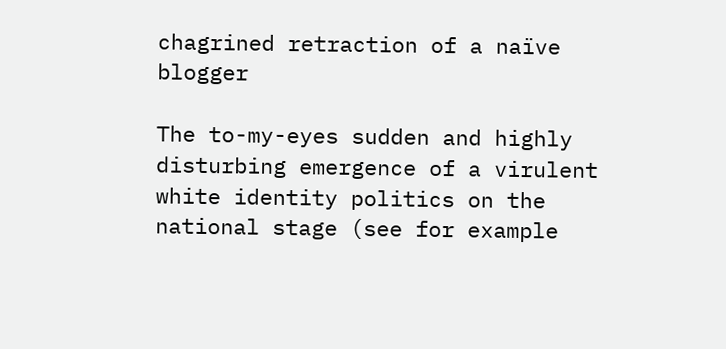chagrined retraction of a naïve blogger

The to-my-eyes sudden and highly disturbing emergence of a virulent white identity politics on the national stage (see for example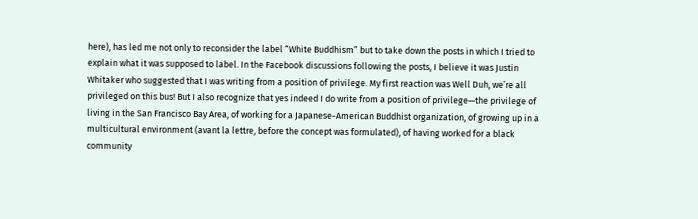here), has led me not only to reconsider the label “White Buddhism” but to take down the posts in which I tried to explain what it was supposed to label. In the Facebook discussions following the posts, I believe it was Justin Whitaker who suggested that I was writing from a position of privilege. My first reaction was Well Duh, we’re all privileged on this bus! But I also recognize that yes indeed I do write from a position of privilege—the privilege of living in the San Francisco Bay Area, of working for a Japanese-American Buddhist organization, of growing up in a multicultural environment (avant la lettre, before the concept was formulated), of having worked for a black community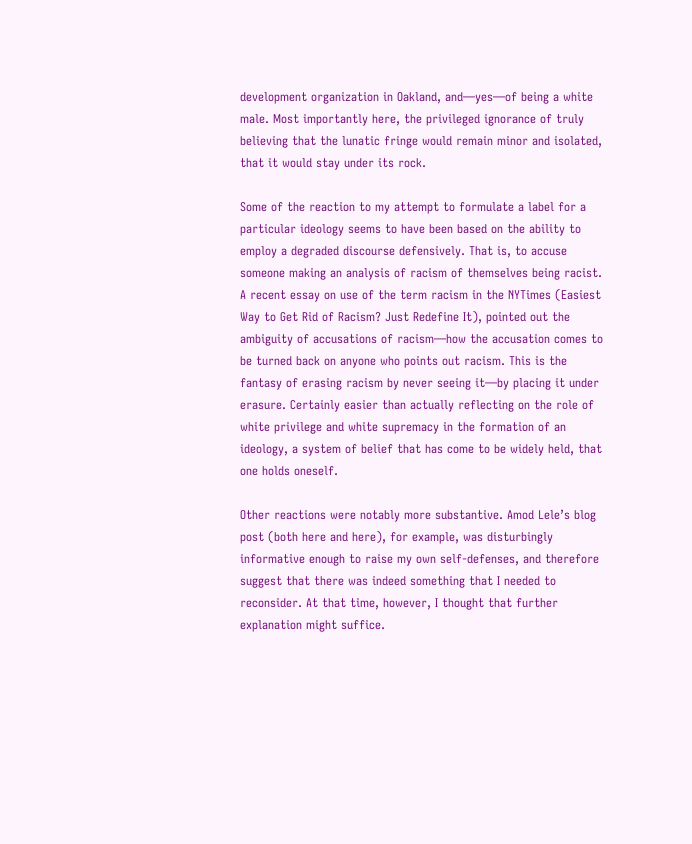development organization in Oakland, and—yes—of being a white male. Most importantly here, the privileged ignorance of truly believing that the lunatic fringe would remain minor and isolated, that it would stay under its rock.

Some of the reaction to my attempt to formulate a label for a particular ideology seems to have been based on the ability to employ a degraded discourse defensively. That is, to accuse someone making an analysis of racism of themselves being racist. A recent essay on use of the term racism in the NYTimes (Easiest Way to Get Rid of Racism? Just Redefine It), pointed out the ambiguity of accusations of racism—how the accusation comes to be turned back on anyone who points out racism. This is the fantasy of erasing racism by never seeing it—by placing it under erasure. Certainly easier than actually reflecting on the role of white privilege and white supremacy in the formation of an ideology, a system of belief that has come to be widely held, that one holds oneself.

Other reactions were notably more substantive. Amod Lele’s blog post (both here and here), for example, was disturbingly informative enough to raise my own self-defenses, and therefore suggest that there was indeed something that I needed to reconsider. At that time, however, I thought that further explanation might suffice.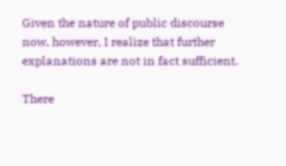Given the nature of public discourse now, however, I realize that further explanations are not in fact sufficient.

There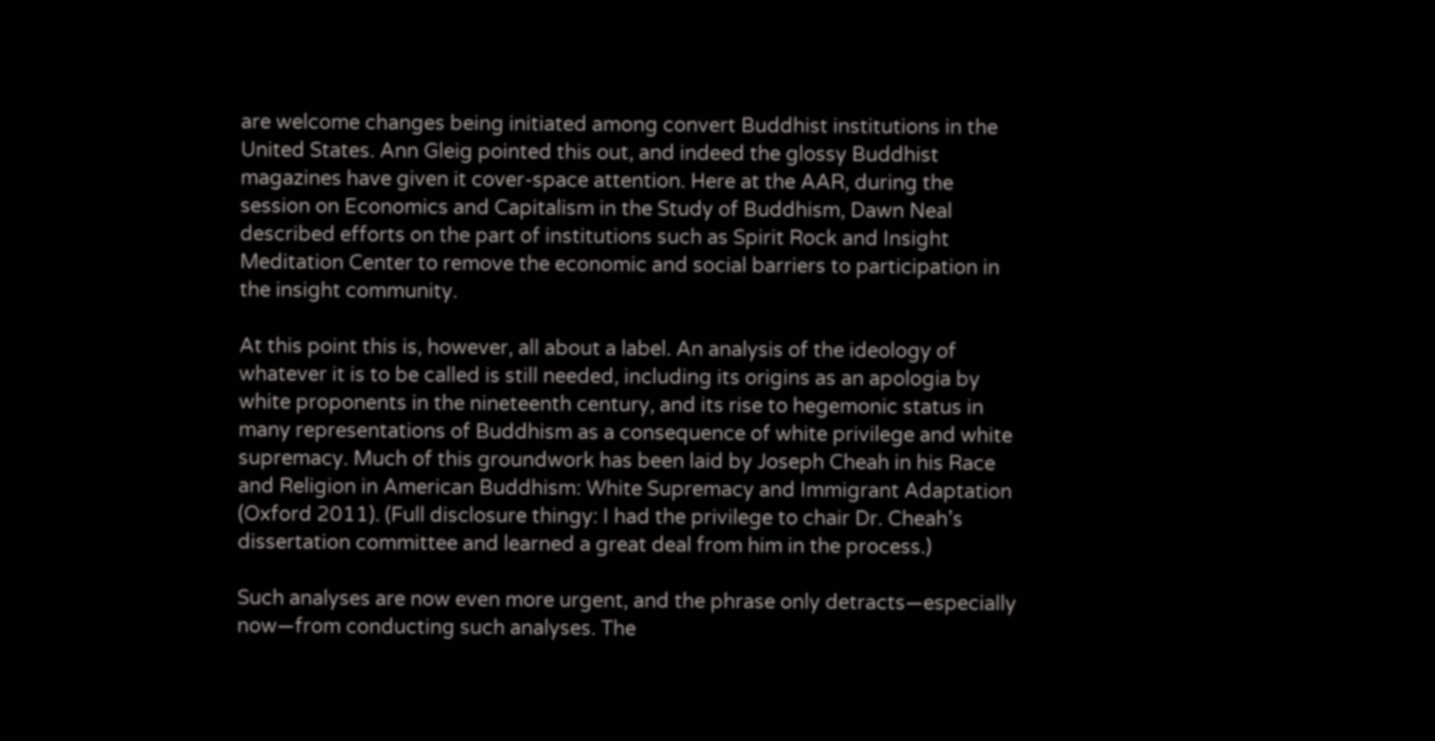are welcome changes being initiated among convert Buddhist institutions in the United States. Ann Gleig pointed this out, and indeed the glossy Buddhist magazines have given it cover-space attention. Here at the AAR, during the session on Economics and Capitalism in the Study of Buddhism, Dawn Neal described efforts on the part of institutions such as Spirit Rock and Insight Meditation Center to remove the economic and social barriers to participation in the insight community.

At this point this is, however, all about a label. An analysis of the ideology of whatever it is to be called is still needed, including its origins as an apologia by white proponents in the nineteenth century, and its rise to hegemonic status in many representations of Buddhism as a consequence of white privilege and white supremacy. Much of this groundwork has been laid by Joseph Cheah in his Race and Religion in American Buddhism: White Supremacy and Immigrant Adaptation (Oxford 2011). (Full disclosure thingy: I had the privilege to chair Dr. Cheah’s dissertation committee and learned a great deal from him in the process.)

Such analyses are now even more urgent, and the phrase only detracts—especially now—from conducting such analyses. The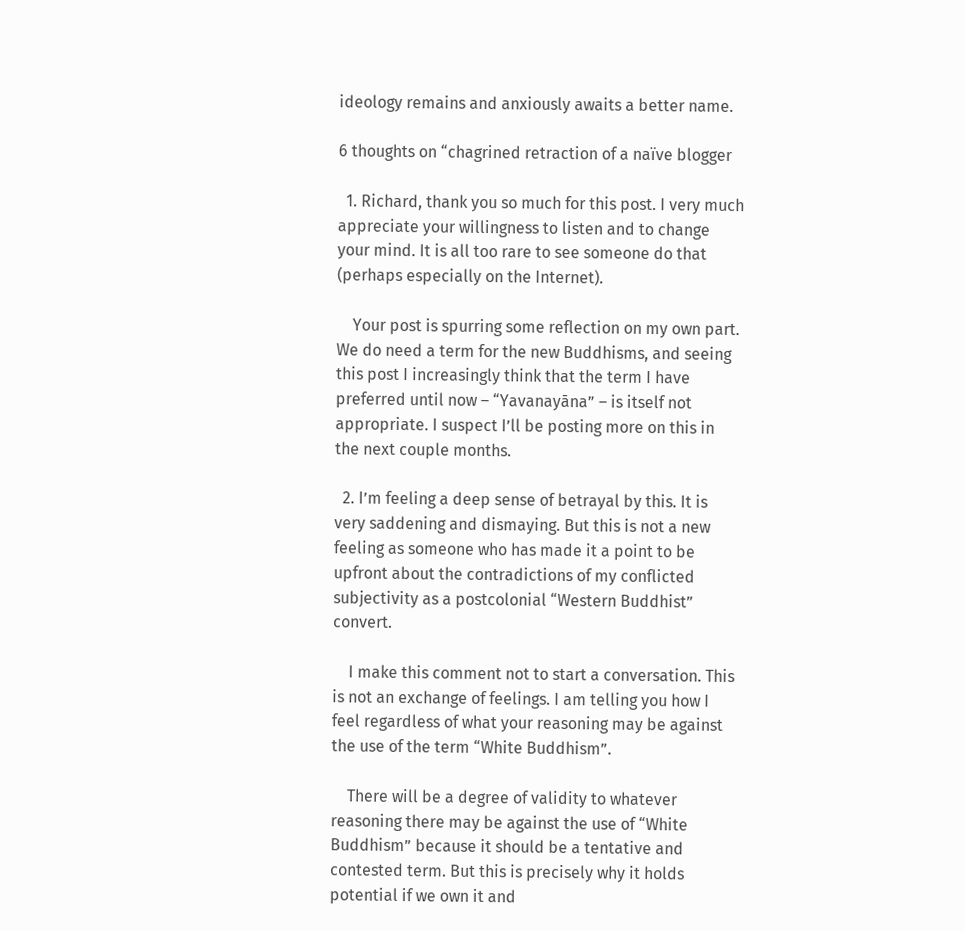ideology remains and anxiously awaits a better name.

6 thoughts on “chagrined retraction of a naïve blogger

  1. Richard, thank you so much for this post. I very much appreciate your willingness to listen and to change your mind. It is all too rare to see someone do that (perhaps especially on the Internet).

    Your post is spurring some reflection on my own part. We do need a term for the new Buddhisms, and seeing this post I increasingly think that the term I have preferred until now – “Yavanayāna” – is itself not appropriate. I suspect I’ll be posting more on this in the next couple months.

  2. I’m feeling a deep sense of betrayal by this. It is very saddening and dismaying. But this is not a new feeling as someone who has made it a point to be upfront about the contradictions of my conflicted subjectivity as a postcolonial “Western Buddhist” convert.

    I make this comment not to start a conversation. This is not an exchange of feelings. I am telling you how I feel regardless of what your reasoning may be against the use of the term “White Buddhism”.

    There will be a degree of validity to whatever reasoning there may be against the use of “White Buddhism” because it should be a tentative and contested term. But this is precisely why it holds potential if we own it and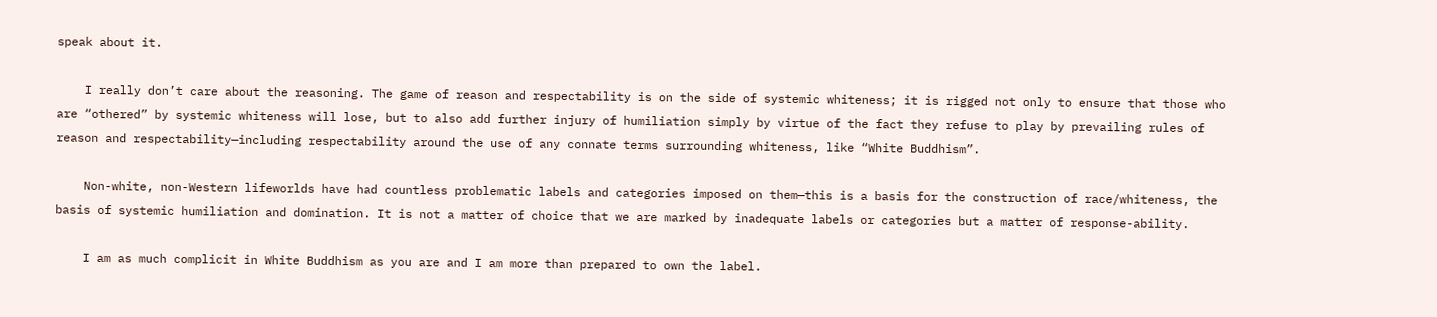speak about it.

    I really don’t care about the reasoning. The game of reason and respectability is on the side of systemic whiteness; it is rigged not only to ensure that those who are “othered” by systemic whiteness will lose, but to also add further injury of humiliation simply by virtue of the fact they refuse to play by prevailing rules of reason and respectability—including respectability around the use of any connate terms surrounding whiteness, like “White Buddhism”.

    Non-white, non-Western lifeworlds have had countless problematic labels and categories imposed on them—this is a basis for the construction of race/whiteness, the basis of systemic humiliation and domination. It is not a matter of choice that we are marked by inadequate labels or categories but a matter of response-ability.

    I am as much complicit in White Buddhism as you are and I am more than prepared to own the label.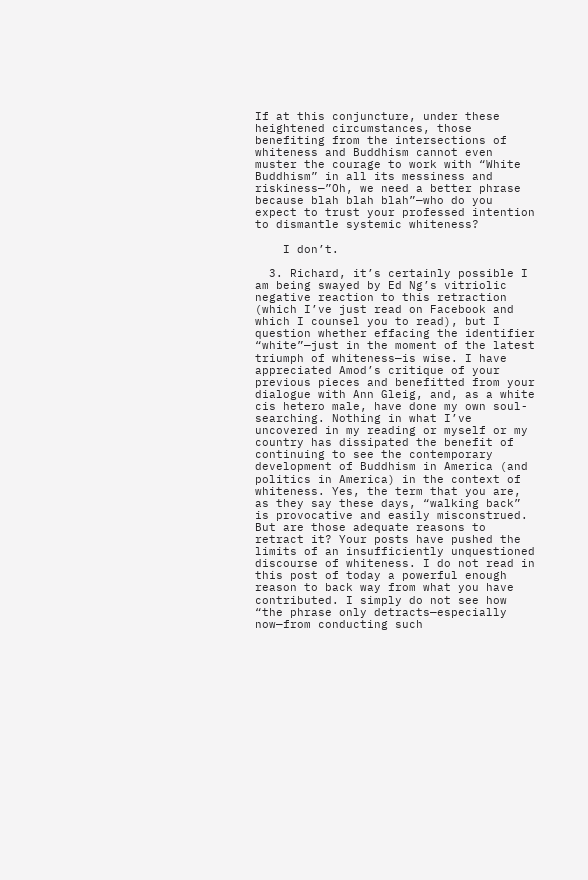If at this conjuncture, under these heightened circumstances, those benefiting from the intersections of whiteness and Buddhism cannot even muster the courage to work with “White Buddhism” in all its messiness and riskiness—”Oh, we need a better phrase because blah blah blah”—who do you expect to trust your professed intention to dismantle systemic whiteness?

    I don’t.

  3. Richard, it’s certainly possible I am being swayed by Ed Ng’s vitriolic negative reaction to this retraction (which I’ve just read on Facebook and which I counsel you to read), but I question whether effacing the identifier “white”—just in the moment of the latest triumph of whiteness—is wise. I have appreciated Amod’s critique of your previous pieces and benefitted from your dialogue with Ann Gleig, and, as a white cis hetero male, have done my own soul-searching. Nothing in what I’ve uncovered in my reading or myself or my country has dissipated the benefit of continuing to see the contemporary development of Buddhism in America (and politics in America) in the context of whiteness. Yes, the term that you are, as they say these days, “walking back” is provocative and easily misconstrued. But are those adequate reasons to retract it? Your posts have pushed the limits of an insufficiently unquestioned discourse of whiteness. I do not read in this post of today a powerful enough reason to back way from what you have contributed. I simply do not see how “the phrase only detracts—especially now—from conducting such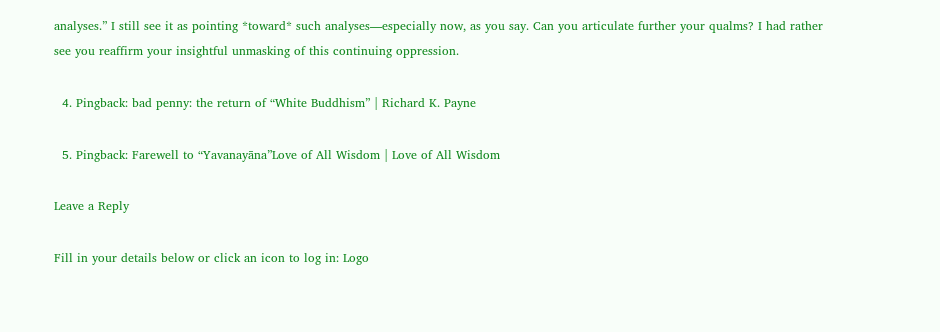analyses.” I still see it as pointing *toward* such analyses—especially now, as you say. Can you articulate further your qualms? I had rather see you reaffirm your insightful unmasking of this continuing oppression.

  4. Pingback: bad penny: the return of “White Buddhism” | Richard K. Payne

  5. Pingback: Farewell to “Yavanayāna”Love of All Wisdom | Love of All Wisdom

Leave a Reply

Fill in your details below or click an icon to log in: Logo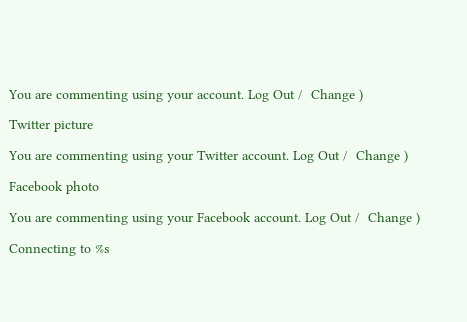You are commenting using your account. Log Out /  Change )

Twitter picture

You are commenting using your Twitter account. Log Out /  Change )

Facebook photo

You are commenting using your Facebook account. Log Out /  Change )

Connecting to %s